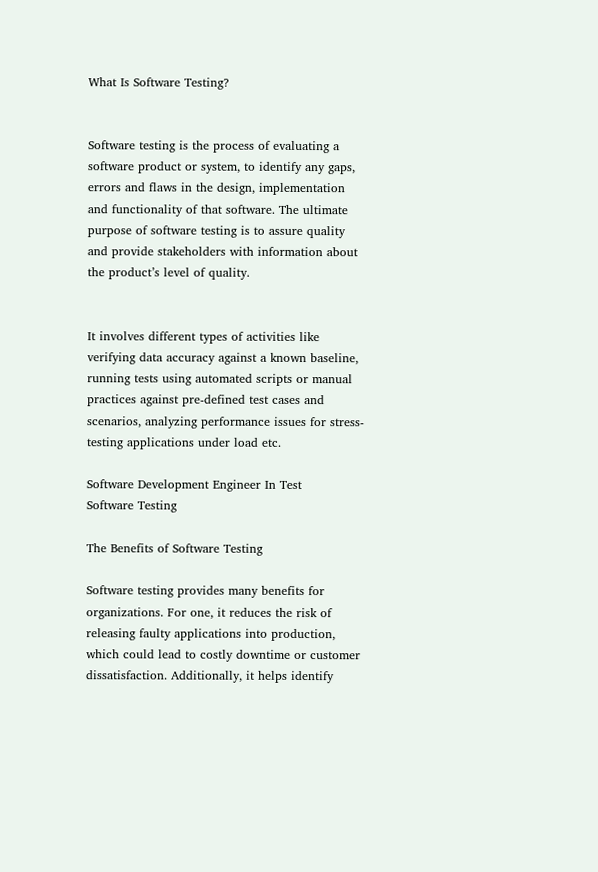What Is Software Testing?


Software testing is the process of evaluating a software product or system, to identify any gaps, errors and flaws in the design, implementation and functionality of that software. The ultimate purpose of software testing is to assure quality and provide stakeholders with information about the product’s level of quality.


It involves different types of activities like verifying data accuracy against a known baseline, running tests using automated scripts or manual practices against pre-defined test cases and scenarios, analyzing performance issues for stress-testing applications under load etc.

Software Development Engineer In Test
Software Testing

The Benefits of Software Testing

Software testing provides many benefits for organizations. For one, it reduces the risk of releasing faulty applications into production, which could lead to costly downtime or customer dissatisfaction. Additionally, it helps identify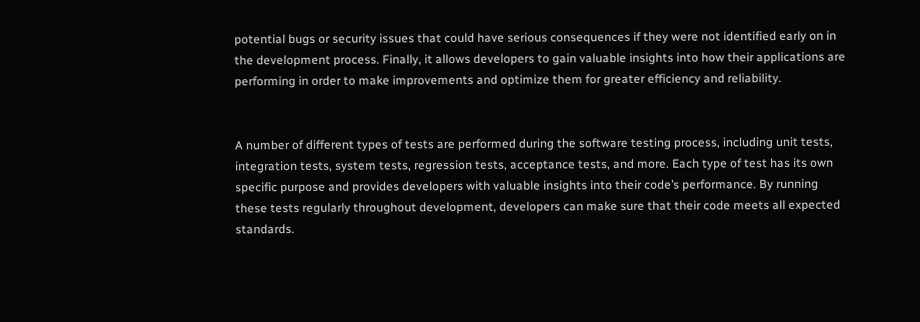potential bugs or security issues that could have serious consequences if they were not identified early on in the development process. Finally, it allows developers to gain valuable insights into how their applications are performing in order to make improvements and optimize them for greater efficiency and reliability.


A number of different types of tests are performed during the software testing process, including unit tests, integration tests, system tests, regression tests, acceptance tests, and more. Each type of test has its own specific purpose and provides developers with valuable insights into their code’s performance. By running these tests regularly throughout development, developers can make sure that their code meets all expected standards.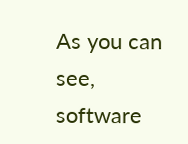As you can see, software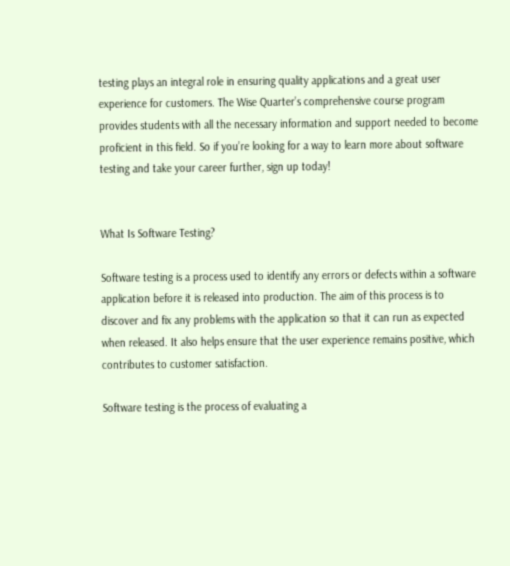testing plays an integral role in ensuring quality applications and a great user experience for customers. The Wise Quarter’s comprehensive course program provides students with all the necessary information and support needed to become proficient in this field. So if you’re looking for a way to learn more about software testing and take your career further, sign up today!


What Is Software Testing?

Software testing is a process used to identify any errors or defects within a software application before it is released into production. The aim of this process is to discover and fix any problems with the application so that it can run as expected when released. It also helps ensure that the user experience remains positive, which contributes to customer satisfaction.

Software testing is the process of evaluating a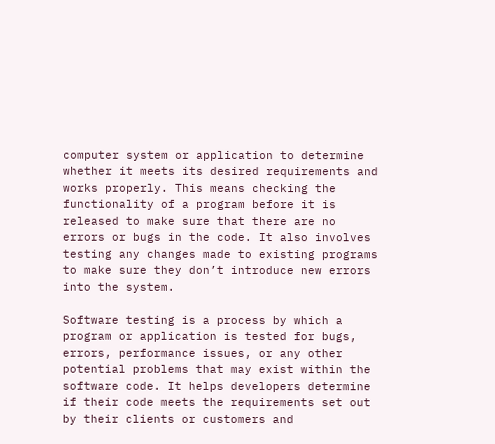computer system or application to determine whether it meets its desired requirements and works properly. This means checking the functionality of a program before it is released to make sure that there are no errors or bugs in the code. It also involves testing any changes made to existing programs to make sure they don’t introduce new errors into the system.

Software testing is a process by which a program or application is tested for bugs, errors, performance issues, or any other potential problems that may exist within the software code. It helps developers determine if their code meets the requirements set out by their clients or customers and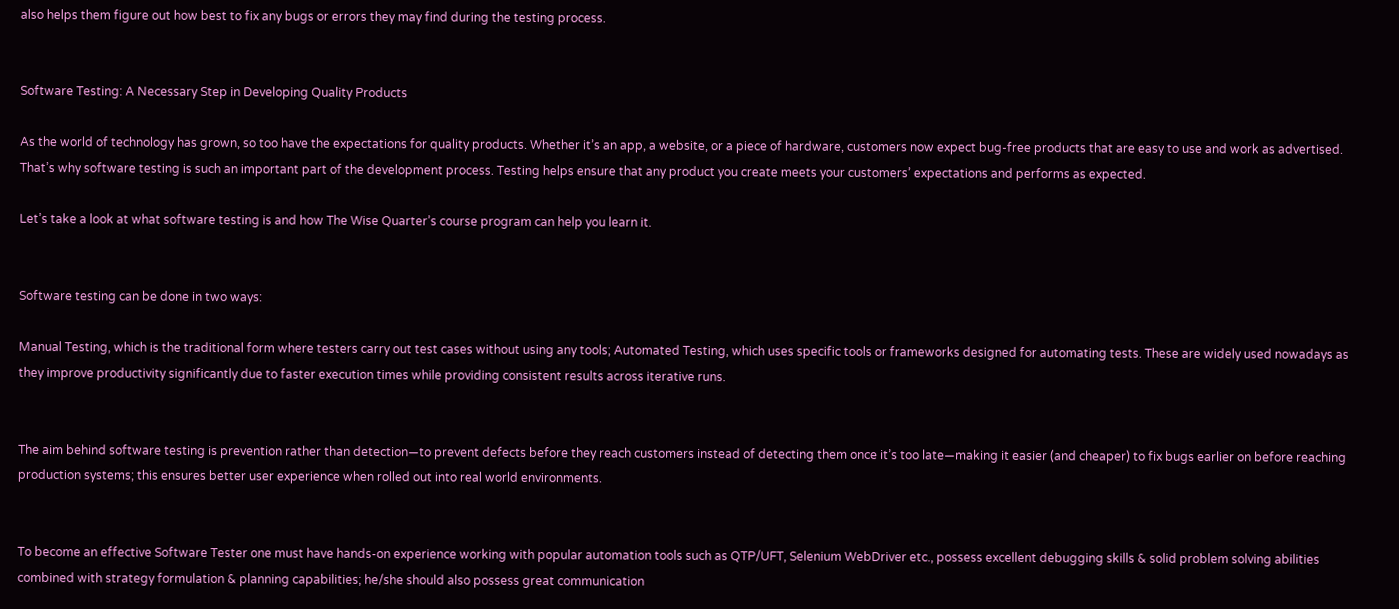also helps them figure out how best to fix any bugs or errors they may find during the testing process.


Software Testing: A Necessary Step in Developing Quality Products

As the world of technology has grown, so too have the expectations for quality products. Whether it’s an app, a website, or a piece of hardware, customers now expect bug-free products that are easy to use and work as advertised. That’s why software testing is such an important part of the development process. Testing helps ensure that any product you create meets your customers’ expectations and performs as expected.

Let’s take a look at what software testing is and how The Wise Quarter’s course program can help you learn it.


Software testing can be done in two ways:

Manual Testing, which is the traditional form where testers carry out test cases without using any tools; Automated Testing, which uses specific tools or frameworks designed for automating tests. These are widely used nowadays as they improve productivity significantly due to faster execution times while providing consistent results across iterative runs.


The aim behind software testing is prevention rather than detection—to prevent defects before they reach customers instead of detecting them once it’s too late—making it easier (and cheaper) to fix bugs earlier on before reaching production systems; this ensures better user experience when rolled out into real world environments.


To become an effective Software Tester one must have hands-on experience working with popular automation tools such as QTP/UFT, Selenium WebDriver etc., possess excellent debugging skills & solid problem solving abilities combined with strategy formulation & planning capabilities; he/she should also possess great communication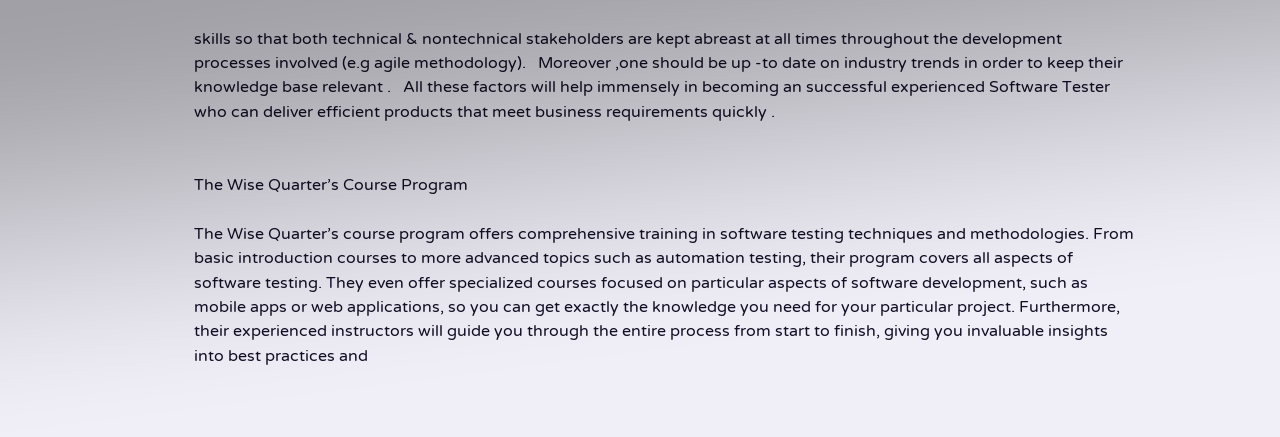skills so that both technical & nontechnical stakeholders are kept abreast at all times throughout the development processes involved (e.g agile methodology).   Moreover ,one should be up -to date on industry trends in order to keep their knowledge base relevant .   All these factors will help immensely in becoming an successful experienced Software Tester who can deliver efficient products that meet business requirements quickly .


The Wise Quarter’s Course Program

The Wise Quarter’s course program offers comprehensive training in software testing techniques and methodologies. From basic introduction courses to more advanced topics such as automation testing, their program covers all aspects of software testing. They even offer specialized courses focused on particular aspects of software development, such as mobile apps or web applications, so you can get exactly the knowledge you need for your particular project. Furthermore, their experienced instructors will guide you through the entire process from start to finish, giving you invaluable insights into best practices and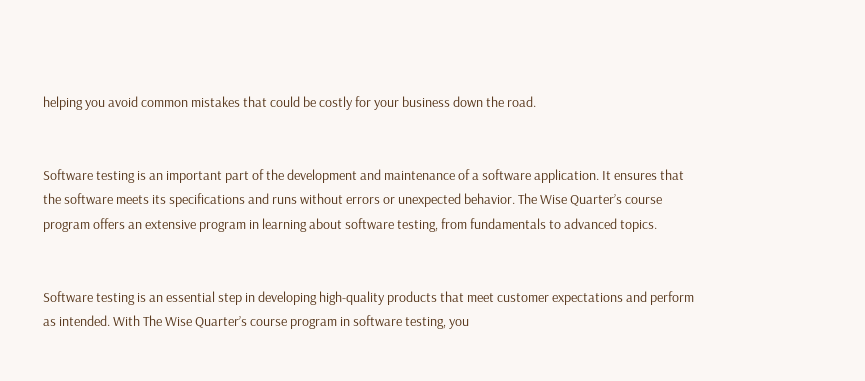helping you avoid common mistakes that could be costly for your business down the road.


Software testing is an important part of the development and maintenance of a software application. It ensures that the software meets its specifications and runs without errors or unexpected behavior. The Wise Quarter’s course program offers an extensive program in learning about software testing, from fundamentals to advanced topics.


Software testing is an essential step in developing high-quality products that meet customer expectations and perform as intended. With The Wise Quarter’s course program in software testing, you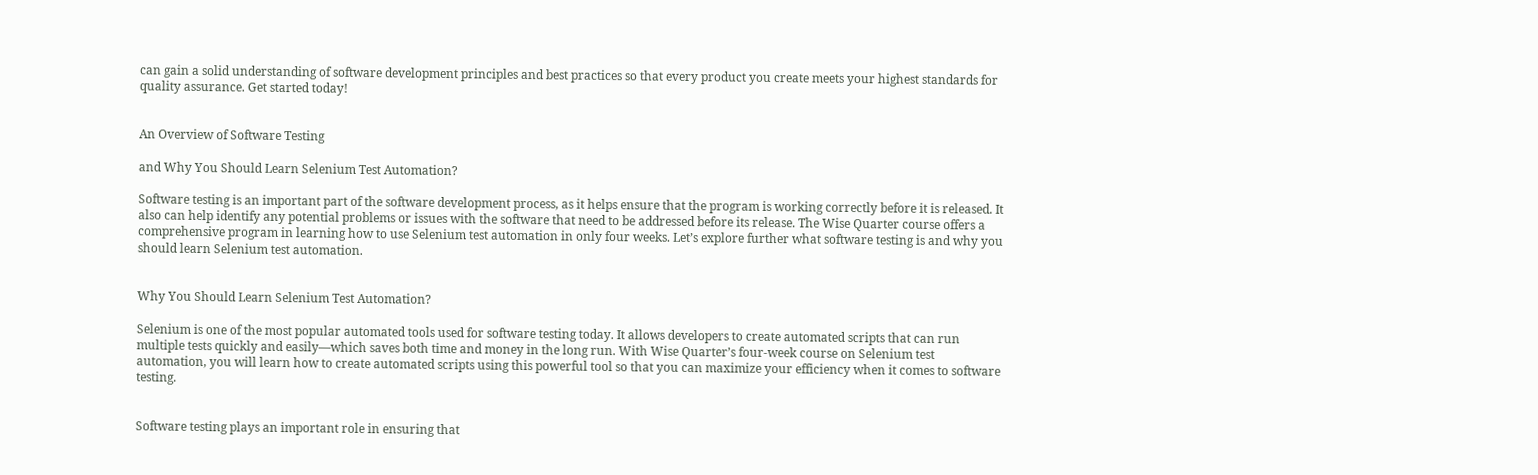can gain a solid understanding of software development principles and best practices so that every product you create meets your highest standards for quality assurance. Get started today!


An Overview of Software Testing

and Why You Should Learn Selenium Test Automation?

Software testing is an important part of the software development process, as it helps ensure that the program is working correctly before it is released. It also can help identify any potential problems or issues with the software that need to be addressed before its release. The Wise Quarter course offers a comprehensive program in learning how to use Selenium test automation in only four weeks. Let’s explore further what software testing is and why you should learn Selenium test automation.


Why You Should Learn Selenium Test Automation?

Selenium is one of the most popular automated tools used for software testing today. It allows developers to create automated scripts that can run multiple tests quickly and easily—which saves both time and money in the long run. With Wise Quarter’s four-week course on Selenium test automation, you will learn how to create automated scripts using this powerful tool so that you can maximize your efficiency when it comes to software testing.


Software testing plays an important role in ensuring that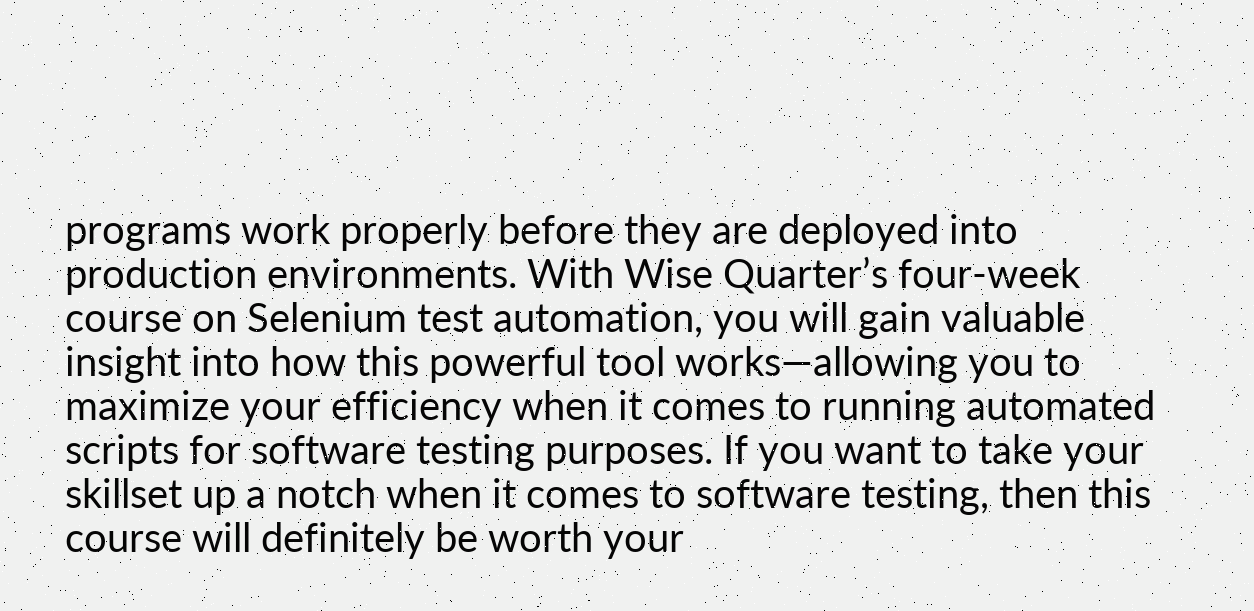programs work properly before they are deployed into production environments. With Wise Quarter’s four-week course on Selenium test automation, you will gain valuable insight into how this powerful tool works—allowing you to maximize your efficiency when it comes to running automated scripts for software testing purposes. If you want to take your skillset up a notch when it comes to software testing, then this course will definitely be worth your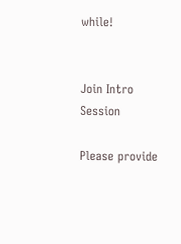while!


Join Intro Session

Please provide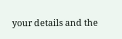your details and the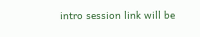intro session link will be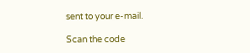sent to your e-mail.

Scan the code